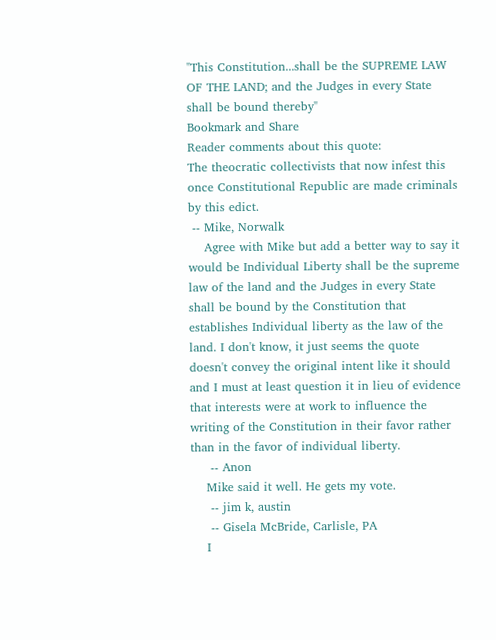"This Constitution...shall be the SUPREME LAW OF THE LAND; and the Judges in every State shall be bound thereby"
Bookmark and Share
Reader comments about this quote:
The theocratic collectivists that now infest this once Constitutional Republic are made criminals by this edict.
 -- Mike, Norwalk
    Agree with Mike but add a better way to say it would be Individual Liberty shall be the supreme law of the land and the Judges in every State shall be bound by the Constitution that establishes Individual liberty as the law of the land. I don't know, it just seems the quote doesn't convey the original intent like it should and I must at least question it in lieu of evidence that interests were at work to influence the writing of the Constitution in their favor rather than in the favor of individual liberty.
     -- Anon
    Mike said it well. He gets my vote.
     -- jim k, austin
     -- Gisela McBride, Carlisle, PA
    I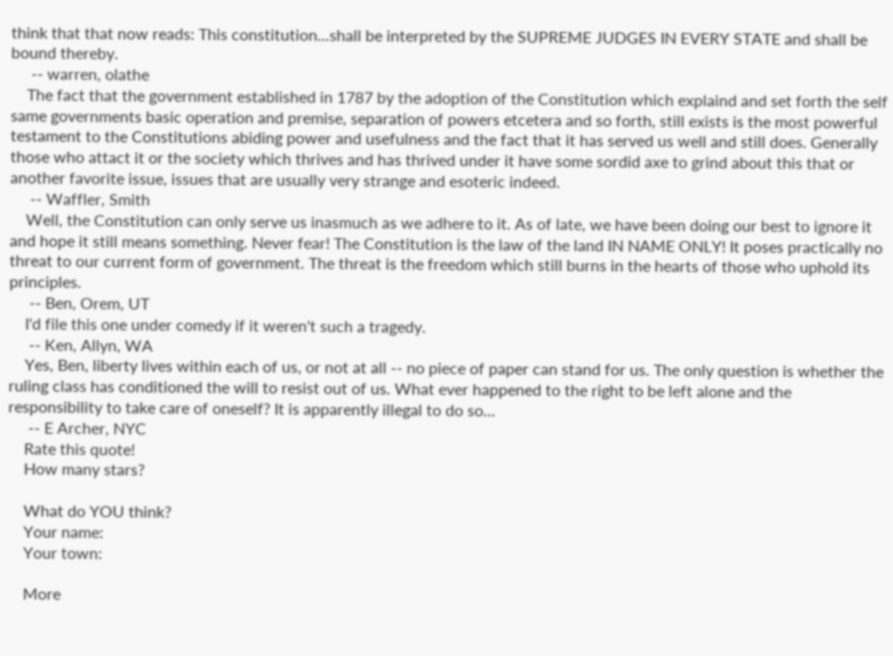think that that now reads: This constitution...shall be interpreted by the SUPREME JUDGES IN EVERY STATE and shall be bound thereby.
     -- warren, olathe
    The fact that the government established in 1787 by the adoption of the Constitution which explaind and set forth the self same governments basic operation and premise, separation of powers etcetera and so forth, still exists is the most powerful testament to the Constitutions abiding power and usefulness and the fact that it has served us well and still does. Generally those who attact it or the society which thrives and has thrived under it have some sordid axe to grind about this that or another favorite issue, issues that are usually very strange and esoteric indeed.
     -- Waffler, Smith
    Well, the Constitution can only serve us inasmuch as we adhere to it. As of late, we have been doing our best to ignore it and hope it still means something. Never fear! The Constitution is the law of the land IN NAME ONLY! It poses practically no threat to our current form of government. The threat is the freedom which still burns in the hearts of those who uphold its principles.
     -- Ben, Orem, UT
    I'd file this one under comedy if it weren't such a tragedy.
     -- Ken, Allyn, WA
    Yes, Ben, liberty lives within each of us, or not at all -- no piece of paper can stand for us. The only question is whether the ruling class has conditioned the will to resist out of us. What ever happened to the right to be left alone and the responsibility to take care of oneself? It is apparently illegal to do so...
     -- E Archer, NYC
    Rate this quote!
    How many stars?

    What do YOU think?
    Your name:
    Your town:

    More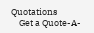Quotations
    Get a Quote-A-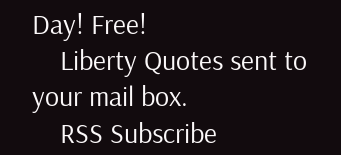Day! Free!
    Liberty Quotes sent to your mail box.
    RSS Subscribe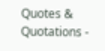Quotes & Quotations -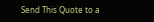Send This Quote to a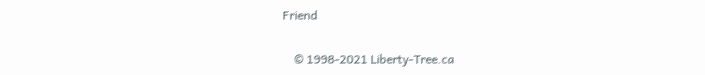Friend

    © 1998-2021 Liberty-Tree.ca